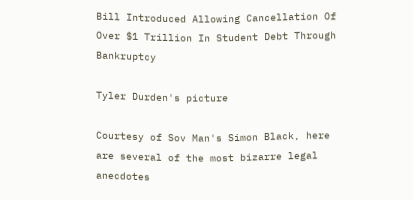Bill Introduced Allowing Cancellation Of Over $1 Trillion In Student Debt Through Bankruptcy

Tyler Durden's picture

Courtesy of Sov Man's Simon Black, here are several of the most bizarre legal anecdotes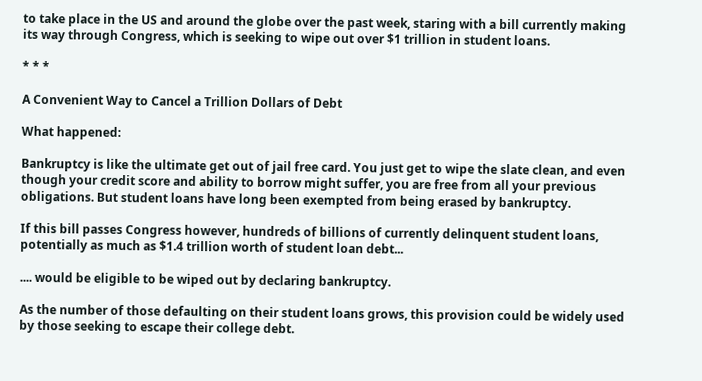to take place in the US and around the globe over the past week, staring with a bill currently making its way through Congress, which is seeking to wipe out over $1 trillion in student loans.

* * *

A Convenient Way to Cancel a Trillion Dollars of Debt

What happened:

Bankruptcy is like the ultimate get out of jail free card. You just get to wipe the slate clean, and even though your credit score and ability to borrow might suffer, you are free from all your previous obligations. But student loans have long been exempted from being erased by bankruptcy.

If this bill passes Congress however, hundreds of billions of currently delinquent student loans, potentially as much as $1.4 trillion worth of student loan debt...

.... would be eligible to be wiped out by declaring bankruptcy.

As the number of those defaulting on their student loans grows, this provision could be widely used by those seeking to escape their college debt.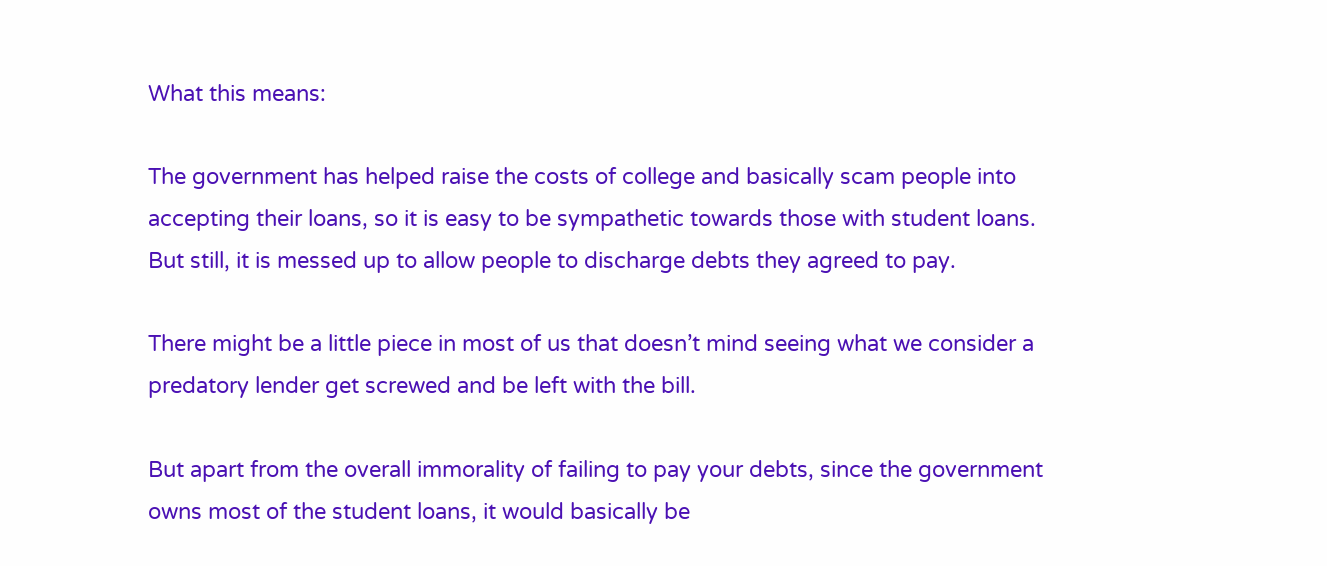What this means:

The government has helped raise the costs of college and basically scam people into accepting their loans, so it is easy to be sympathetic towards those with student loans. But still, it is messed up to allow people to discharge debts they agreed to pay.

There might be a little piece in most of us that doesn’t mind seeing what we consider a predatory lender get screwed and be left with the bill.

But apart from the overall immorality of failing to pay your debts, since the government owns most of the student loans, it would basically be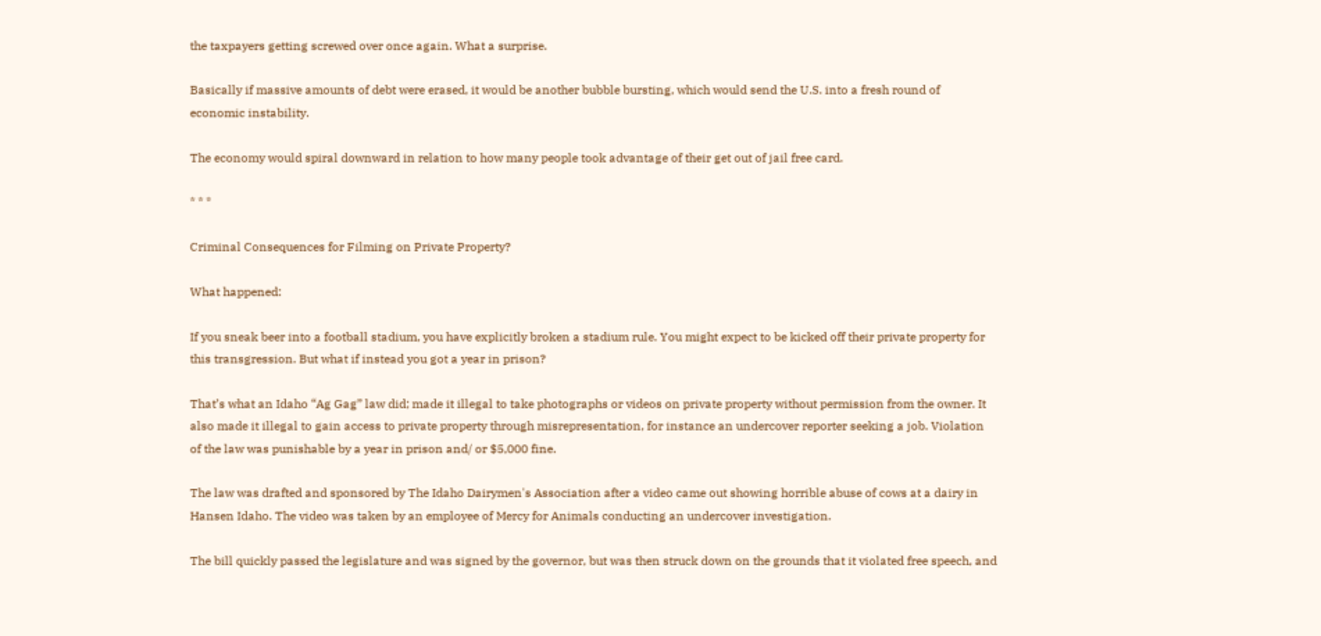the taxpayers getting screwed over once again. What a surprise.

Basically if massive amounts of debt were erased, it would be another bubble bursting, which would send the U.S. into a fresh round of economic instability.

The economy would spiral downward in relation to how many people took advantage of their get out of jail free card.

* * *

Criminal Consequences for Filming on Private Property?

What happened:

If you sneak beer into a football stadium, you have explicitly broken a stadium rule. You might expect to be kicked off their private property for this transgression. But what if instead you got a year in prison?

That’s what an Idaho “Ag Gag” law did; made it illegal to take photographs or videos on private property without permission from the owner. It also made it illegal to gain access to private property through misrepresentation, for instance an undercover reporter seeking a job. Violation of the law was punishable by a year in prison and/ or $5,000 fine.

The law was drafted and sponsored by The Idaho Dairymen's Association after a video came out showing horrible abuse of cows at a dairy in Hansen Idaho. The video was taken by an employee of Mercy for Animals conducting an undercover investigation.

The bill quickly passed the legislature and was signed by the governor, but was then struck down on the grounds that it violated free speech, and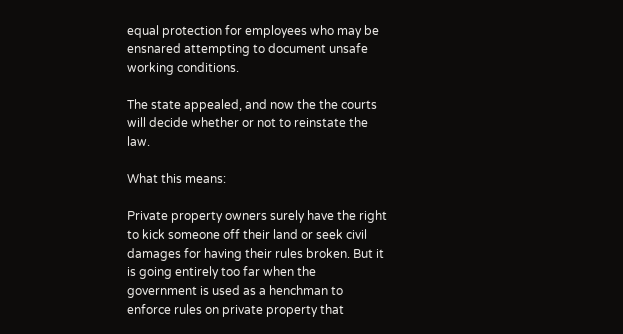equal protection for employees who may be ensnared attempting to document unsafe working conditions.

The state appealed, and now the the courts will decide whether or not to reinstate the law.

What this means:

Private property owners surely have the right to kick someone off their land or seek civil damages for having their rules broken. But it is going entirely too far when the government is used as a henchman to enforce rules on private property that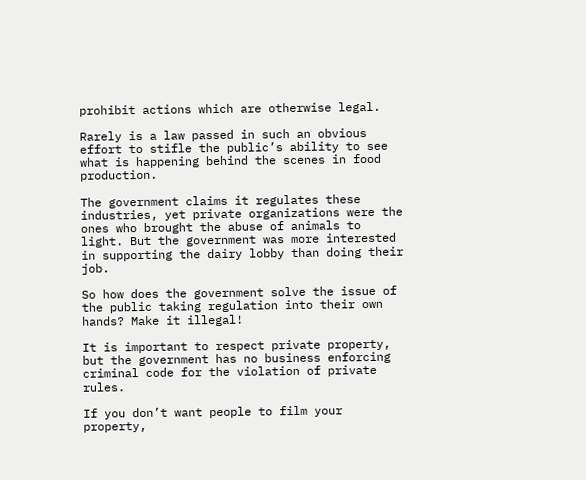prohibit actions which are otherwise legal.

Rarely is a law passed in such an obvious effort to stifle the public’s ability to see what is happening behind the scenes in food production.

The government claims it regulates these industries, yet private organizations were the ones who brought the abuse of animals to light. But the government was more interested in supporting the dairy lobby than doing their job.

So how does the government solve the issue of the public taking regulation into their own hands? Make it illegal!

It is important to respect private property, but the government has no business enforcing criminal code for the violation of private rules.

If you don’t want people to film your property,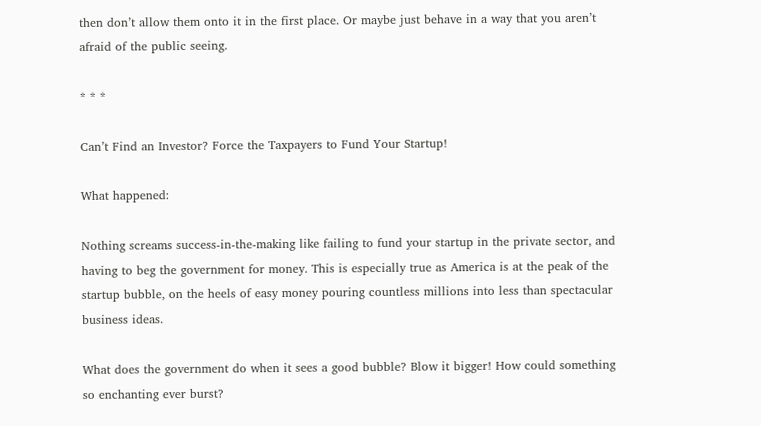then don’t allow them onto it in the first place. Or maybe just behave in a way that you aren’t afraid of the public seeing.

* * *

Can’t Find an Investor? Force the Taxpayers to Fund Your Startup!

What happened:

Nothing screams success-in-the-making like failing to fund your startup in the private sector, and having to beg the government for money. This is especially true as America is at the peak of the startup bubble, on the heels of easy money pouring countless millions into less than spectacular business ideas.

What does the government do when it sees a good bubble? Blow it bigger! How could something so enchanting ever burst?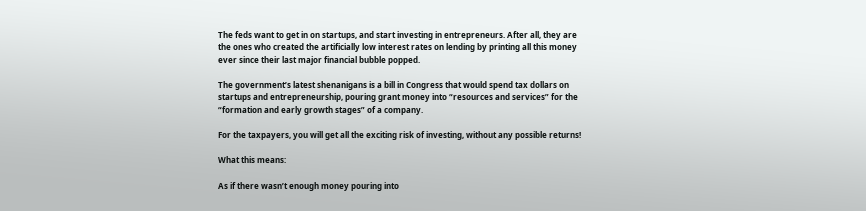The feds want to get in on startups, and start investing in entrepreneurs. After all, they are the ones who created the artificially low interest rates on lending by printing all this money ever since their last major financial bubble popped.

The government’s latest shenanigans is a bill in Congress that would spend tax dollars on startups and entrepreneurship, pouring grant money into “resources and services” for the “formation and early growth stages” of a company.

For the taxpayers, you will get all the exciting risk of investing, without any possible returns!

What this means:

As if there wasn’t enough money pouring into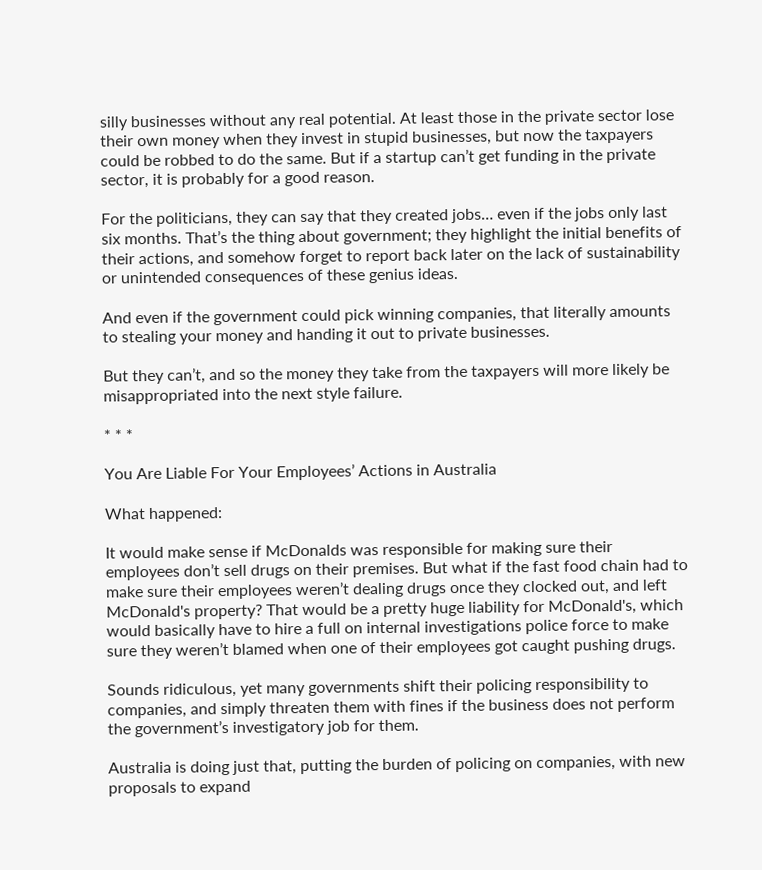silly businesses without any real potential. At least those in the private sector lose their own money when they invest in stupid businesses, but now the taxpayers could be robbed to do the same. But if a startup can’t get funding in the private sector, it is probably for a good reason.

For the politicians, they can say that they created jobs… even if the jobs only last six months. That’s the thing about government; they highlight the initial benefits of their actions, and somehow forget to report back later on the lack of sustainability or unintended consequences of these genius ideas.

And even if the government could pick winning companies, that literally amounts to stealing your money and handing it out to private businesses.

But they can’t, and so the money they take from the taxpayers will more likely be misappropriated into the next style failure.

* * *

You Are Liable For Your Employees’ Actions in Australia

What happened:

It would make sense if McDonalds was responsible for making sure their employees don’t sell drugs on their premises. But what if the fast food chain had to make sure their employees weren’t dealing drugs once they clocked out, and left McDonald's property? That would be a pretty huge liability for McDonald's, which would basically have to hire a full on internal investigations police force to make sure they weren’t blamed when one of their employees got caught pushing drugs.

Sounds ridiculous, yet many governments shift their policing responsibility to companies, and simply threaten them with fines if the business does not perform the government’s investigatory job for them.

Australia is doing just that, putting the burden of policing on companies, with new proposals to expand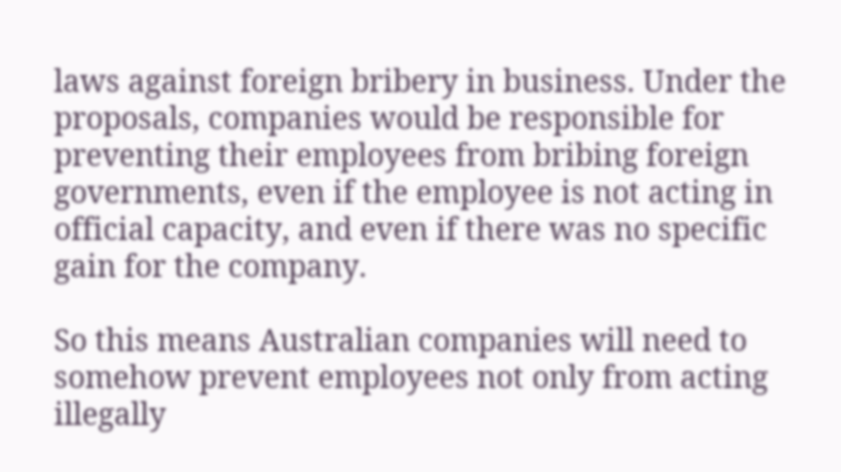laws against foreign bribery in business. Under the proposals, companies would be responsible for preventing their employees from bribing foreign governments, even if the employee is not acting in official capacity, and even if there was no specific gain for the company.

So this means Australian companies will need to somehow prevent employees not only from acting illegally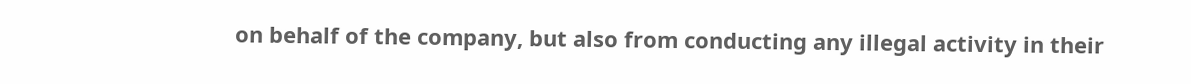on behalf of the company, but also from conducting any illegal activity in their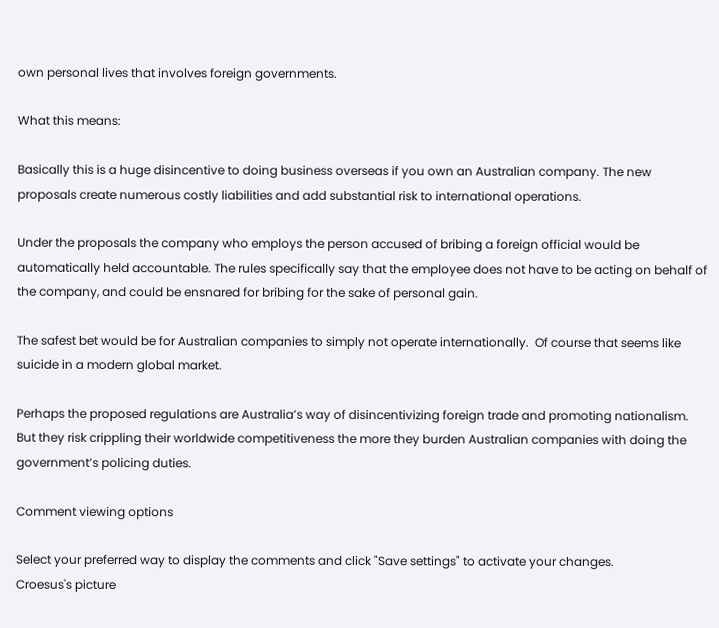own personal lives that involves foreign governments.

What this means:

Basically this is a huge disincentive to doing business overseas if you own an Australian company. The new proposals create numerous costly liabilities and add substantial risk to international operations.

Under the proposals the company who employs the person accused of bribing a foreign official would be automatically held accountable. The rules specifically say that the employee does not have to be acting on behalf of the company, and could be ensnared for bribing for the sake of personal gain.

The safest bet would be for Australian companies to simply not operate internationally.  Of course that seems like suicide in a modern global market.

Perhaps the proposed regulations are Australia’s way of disincentivizing foreign trade and promoting nationalism. But they risk crippling their worldwide competitiveness the more they burden Australian companies with doing the government’s policing duties.

Comment viewing options

Select your preferred way to display the comments and click "Save settings" to activate your changes.
Croesus's picture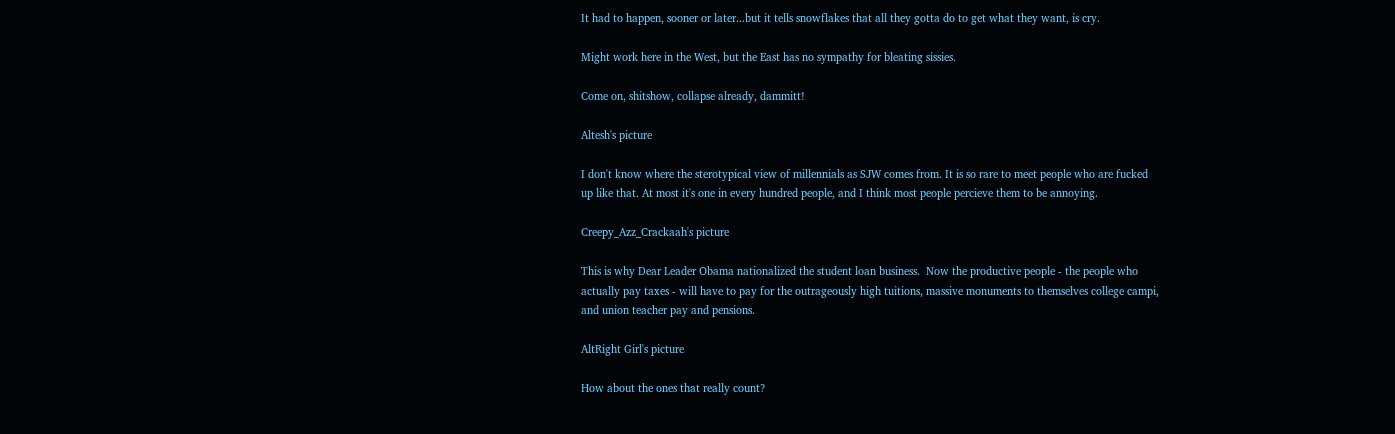It had to happen, sooner or later...but it tells snowflakes that all they gotta do to get what they want, is cry.

Might work here in the West, but the East has no sympathy for bleating sissies.

Come on, shitshow, collapse already, dammitt!

Altesh's picture

I don't know where the sterotypical view of millennials as SJW comes from. It is so rare to meet people who are fucked up like that. At most it's one in every hundred people, and I think most people percieve them to be annoying.

Creepy_Azz_Crackaah's picture

This is why Dear Leader Obama nationalized the student loan business.  Now the productive people - the people who actually pay taxes - will have to pay for the outrageously high tuitions, massive monuments to themselves college campi, and union teacher pay and pensions.

AltRight Girl's picture

How about the ones that really count?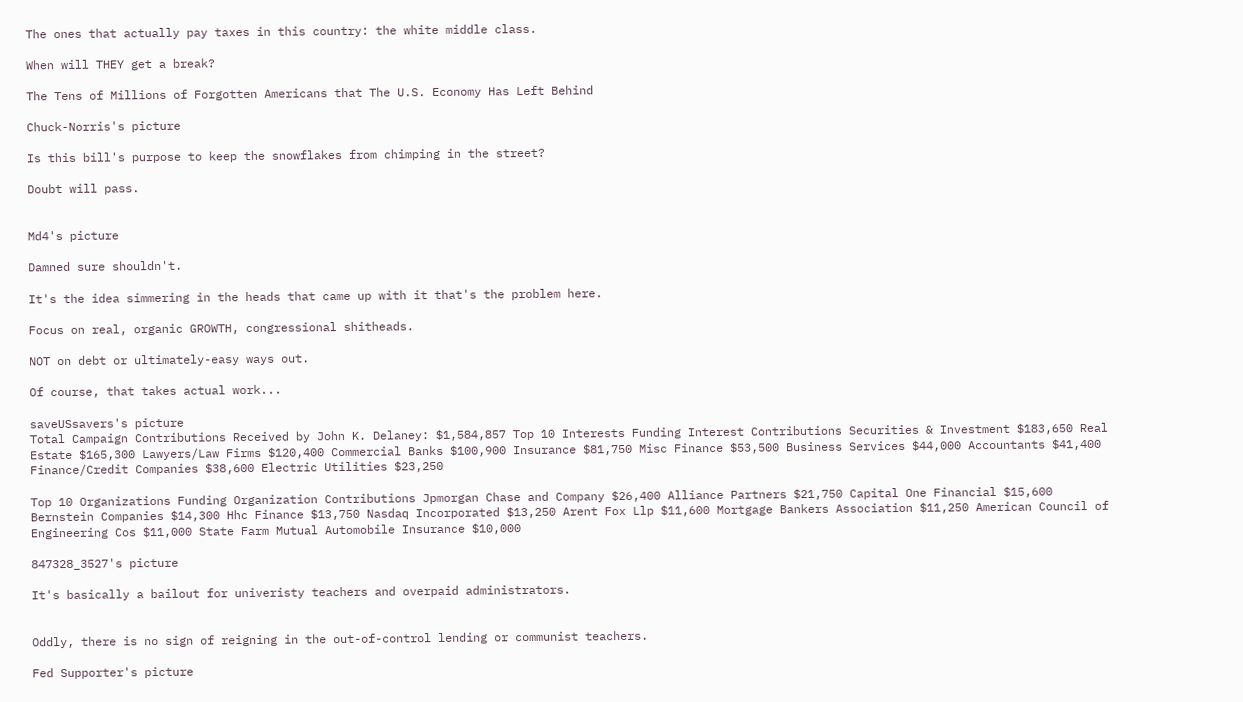The ones that actually pay taxes in this country: the white middle class.

When will THEY get a break?

The Tens of Millions of Forgotten Americans that The U.S. Economy Has Left Behind

Chuck-Norris's picture

Is this bill's purpose to keep the snowflakes from chimping in the street?

Doubt will pass.


Md4's picture

Damned sure shouldn't.

It's the idea simmering in the heads that came up with it that's the problem here.

Focus on real, organic GROWTH, congressional shitheads.

NOT on debt or ultimately-easy ways out.

Of course, that takes actual work...

saveUSsavers's picture
Total Campaign Contributions Received by John K. Delaney: $1,584,857 Top 10 Interests Funding Interest Contributions Securities & Investment $183,650 Real Estate $165,300 Lawyers/Law Firms $120,400 Commercial Banks $100,900 Insurance $81,750 Misc Finance $53,500 Business Services $44,000 Accountants $41,400 Finance/Credit Companies $38,600 Electric Utilities $23,250

Top 10 Organizations Funding Organization Contributions Jpmorgan Chase and Company $26,400 Alliance Partners $21,750 Capital One Financial $15,600 Bernstein Companies $14,300 Hhc Finance $13,750 Nasdaq Incorporated $13,250 Arent Fox Llp $11,600 Mortgage Bankers Association $11,250 American Council of Engineering Cos $11,000 State Farm Mutual Automobile Insurance $10,000

847328_3527's picture

It's basically a bailout for univeristy teachers and overpaid administrators.


Oddly, there is no sign of reigning in the out-of-control lending or communist teachers.

Fed Supporter's picture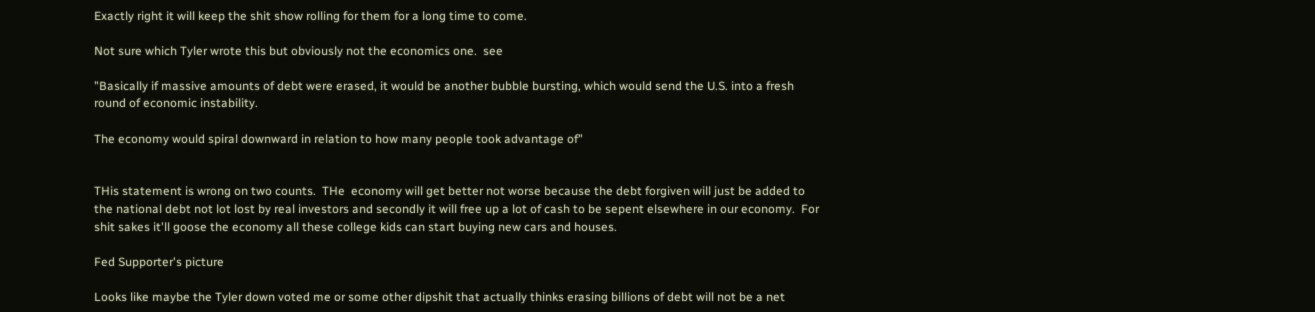Exactly right it will keep the shit show rolling for them for a long time to come.

Not sure which Tyler wrote this but obviously not the economics one.  see

"Basically if massive amounts of debt were erased, it would be another bubble bursting, which would send the U.S. into a fresh round of economic instability.

The economy would spiral downward in relation to how many people took advantage of"


THis statement is wrong on two counts.  THe  economy will get better not worse because the debt forgiven will just be added to the national debt not lot lost by real investors and secondly it will free up a lot of cash to be sepent elsewhere in our economy.  For shit sakes it'll goose the economy all these college kids can start buying new cars and houses.

Fed Supporter's picture

Looks like maybe the Tyler down voted me or some other dipshit that actually thinks erasing billions of debt will not be a net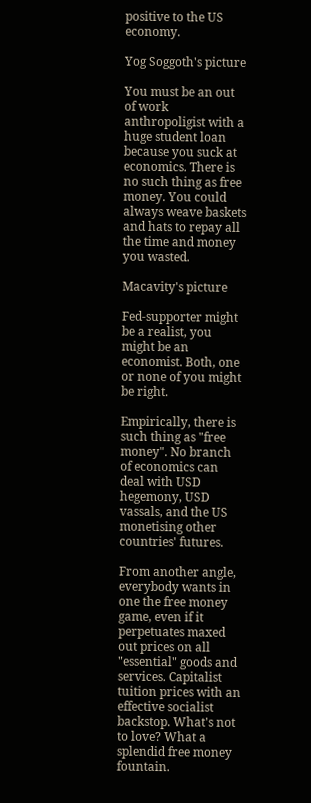positive to the US economy.

Yog Soggoth's picture

You must be an out of work anthropoligist with a huge student loan because you suck at economics. There is no such thing as free money. You could always weave baskets and hats to repay all the time and money you wasted.

Macavity's picture

Fed-supporter might be a realist, you might be an economist. Both, one or none of you might be right.

Empirically, there is such thing as "free money". No branch of economics can deal with USD hegemony, USD vassals, and the US monetising other countries' futures.

From another angle, everybody wants in one the free money game, even if it perpetuates maxed out prices on all "essential" goods and services. Capitalist tuition prices with an effective socialist backstop. What's not to love? What a splendid free money fountain.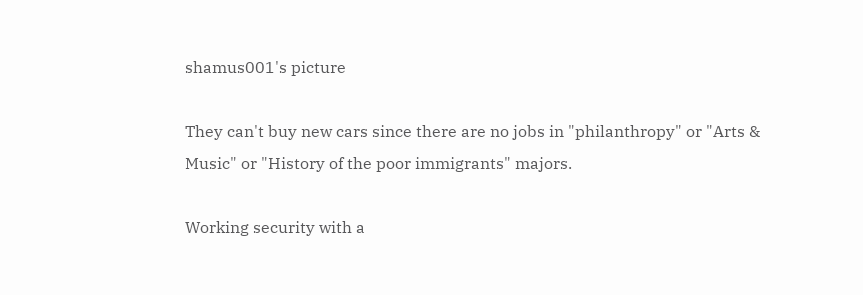shamus001's picture

They can't buy new cars since there are no jobs in "philanthropy" or "Arts & Music" or "History of the poor immigrants" majors.

Working security with a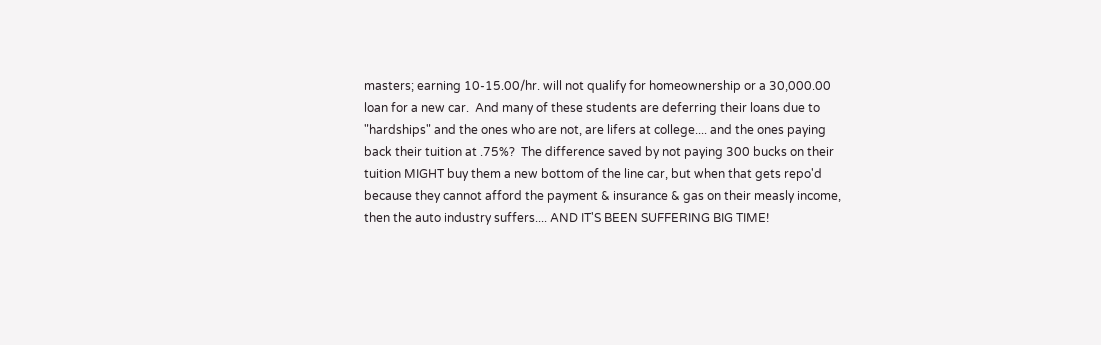masters; earning 10-15.00/hr. will not qualify for homeownership or a 30,000.00 loan for a new car.  And many of these students are deferring their loans due to "hardships" and the ones who are not, are lifers at college.... and the ones paying back their tuition at .75%?  The difference saved by not paying 300 bucks on their tuition MIGHT buy them a new bottom of the line car, but when that gets repo'd because they cannot afford the payment & insurance & gas on their measly income, then the auto industry suffers.... AND IT'S BEEN SUFFERING BIG TIME!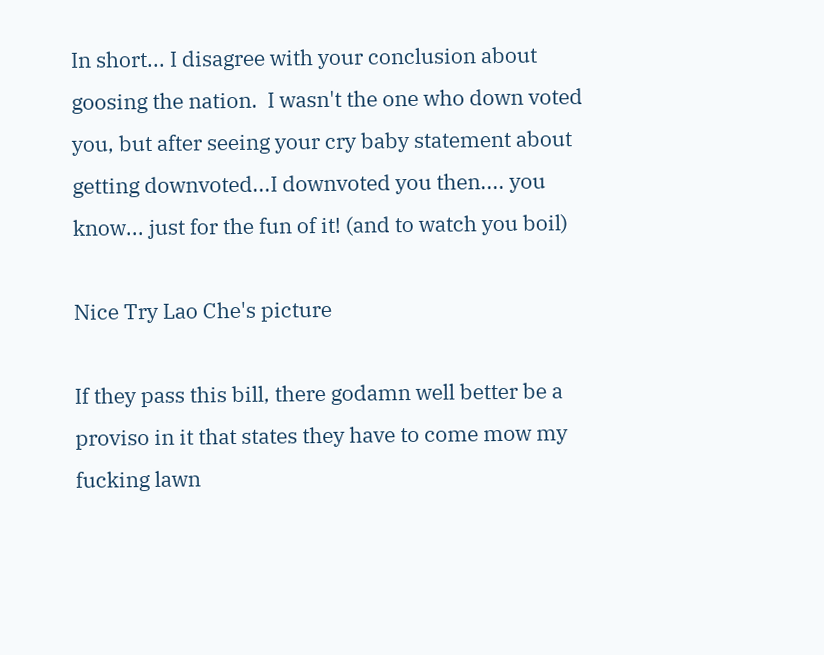In short... I disagree with your conclusion about goosing the nation.  I wasn't the one who down voted you, but after seeing your cry baby statement about getting downvoted...I downvoted you then.... you know... just for the fun of it! (and to watch you boil)

Nice Try Lao Che's picture

If they pass this bill, there godamn well better be a proviso in it that states they have to come mow my fucking lawn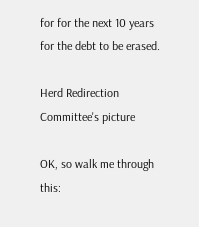for for the next 10 years for the debt to be erased.

Herd Redirection Committee's picture

OK, so walk me through this: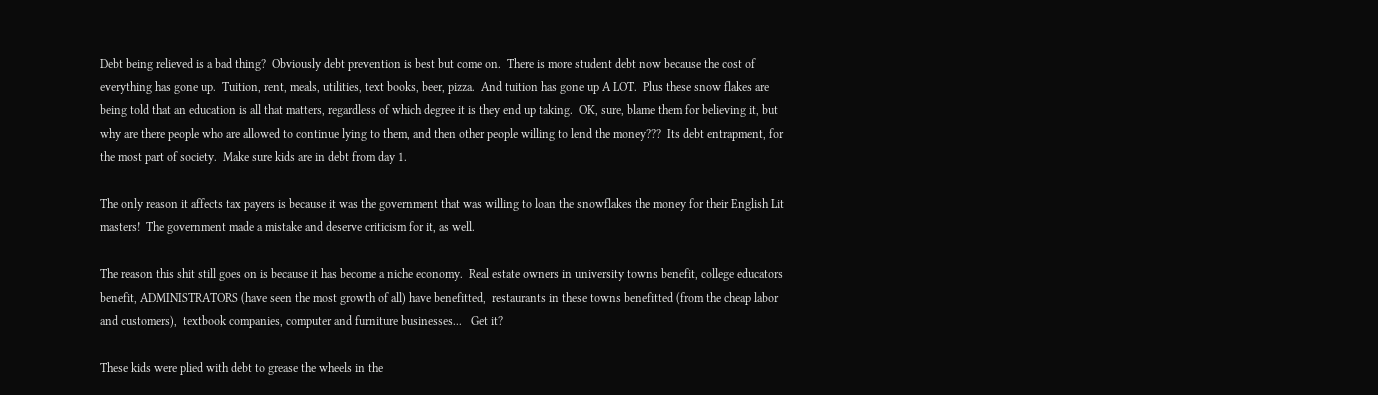Debt being relieved is a bad thing?  Obviously debt prevention is best but come on.  There is more student debt now because the cost of everything has gone up.  Tuition, rent, meals, utilities, text books, beer, pizza.  And tuition has gone up A LOT.  Plus these snow flakes are being told that an education is all that matters, regardless of which degree it is they end up taking.  OK, sure, blame them for believing it, but why are there people who are allowed to continue lying to them, and then other people willing to lend the money???  Its debt entrapment, for the most part of society.  Make sure kids are in debt from day 1.

The only reason it affects tax payers is because it was the government that was willing to loan the snowflakes the money for their English Lit masters!  The government made a mistake and deserve criticism for it, as well.

The reason this shit still goes on is because it has become a niche economy.  Real estate owners in university towns benefit, college educators benefit, ADMINISTRATORS (have seen the most growth of all) have benefitted,  restaurants in these towns benefitted (from the cheap labor and customers),  textbook companies, computer and furniture businesses...   Get it?

These kids were plied with debt to grease the wheels in the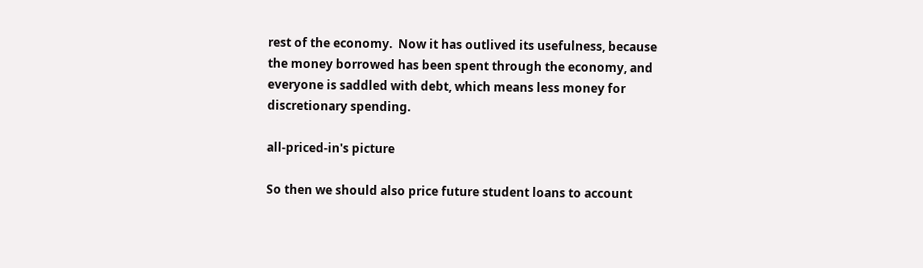rest of the economy.  Now it has outlived its usefulness, because the money borrowed has been spent through the economy, and everyone is saddled with debt, which means less money for discretionary spending.

all-priced-in's picture

So then we should also price future student loans to account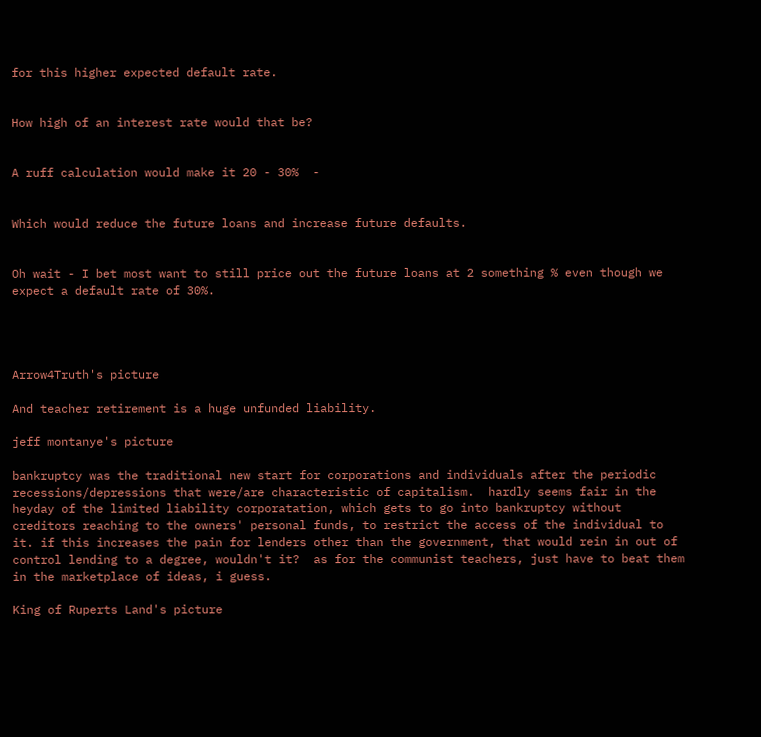for this higher expected default rate.


How high of an interest rate would that be?


A ruff calculation would make it 20 - 30%  -


Which would reduce the future loans and increase future defaults.


Oh wait - I bet most want to still price out the future loans at 2 something % even though we expect a default rate of 30%.




Arrow4Truth's picture

And teacher retirement is a huge unfunded liability.

jeff montanye's picture

bankruptcy was the traditional new start for corporations and individuals after the periodic recessions/depressions that were/are characteristic of capitalism.  hardly seems fair in the heyday of the limited liability corporatation, which gets to go into bankruptcy without creditors reaching to the owners' personal funds, to restrict the access of the individual to it. if this increases the pain for lenders other than the government, that would rein in out of control lending to a degree, wouldn't it?  as for the communist teachers, just have to beat them in the marketplace of ideas, i guess.

King of Ruperts Land's picture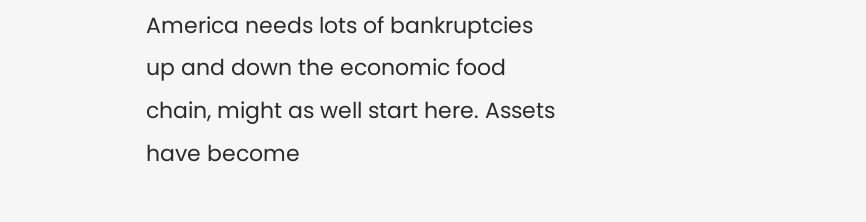America needs lots of bankruptcies up and down the economic food chain, might as well start here. Assets have become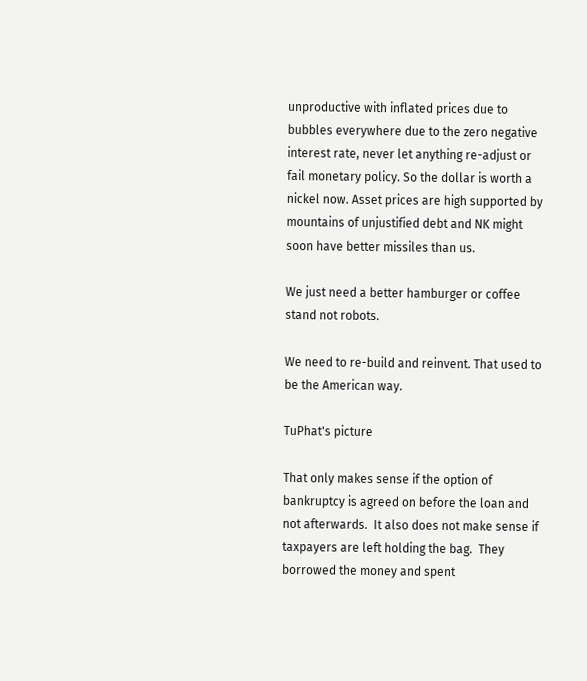unproductive with inflated prices due to bubbles everywhere due to the zero negative interest rate, never let anything re-adjust or fail monetary policy. So the dollar is worth a nickel now. Asset prices are high supported by mountains of unjustified debt and NK might soon have better missiles than us.

We just need a better hamburger or coffee stand not robots.

We need to re-build and reinvent. That used to be the American way.

TuPhat's picture

That only makes sense if the option of bankruptcy is agreed on before the loan and not afterwards.  It also does not make sense if taxpayers are left holding the bag.  They borrowed the money and spent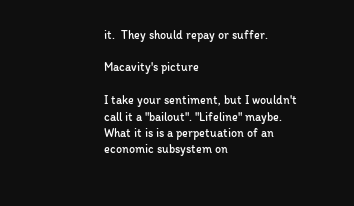it.  They should repay or suffer.

Macavity's picture

I take your sentiment, but I wouldn't call it a "bailout". "Lifeline" maybe. What it is is a perpetuation of an economic subsystem on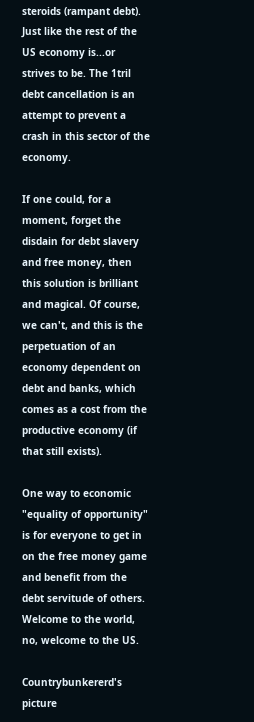steroids (rampant debt). Just like the rest of the US economy is...or strives to be. The 1tril debt cancellation is an attempt to prevent a crash in this sector of the economy.

If one could, for a moment, forget the disdain for debt slavery and free money, then this solution is brilliant and magical. Of course, we can't, and this is the perpetuation of an economy dependent on debt and banks, which comes as a cost from the productive economy (if that still exists).

One way to economic "equality of opportunity" is for everyone to get in on the free money game and benefit from the debt servitude of others. Welcome to the world, no, welcome to the US.

Countrybunkererd's picture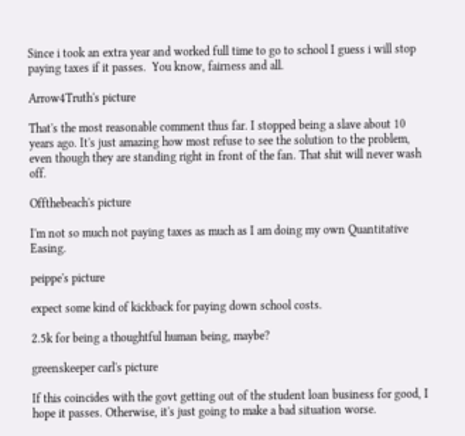Since i took an extra year and worked full time to go to school I guess i will stop paying taxes if it passes.  You know, fairness and all.

Arrow4Truth's picture

That's the most reasonable comment thus far. I stopped being a slave about 10 years ago. It's just amazing how most refuse to see the solution to the problem, even though they are standing right in front of the fan. That shit will never wash off.

Offthebeach's picture

I'm not so much not paying taxes as much as I am doing my own Quantitative Easing.

peippe's picture

expect some kind of kickback for paying down school costs.

2.5k for being a thoughtful human being, maybe?

greenskeeper carl's picture

If this coincides with the govt getting out of the student loan business for good, I hope it passes. Otherwise, it's just going to make a bad situation worse.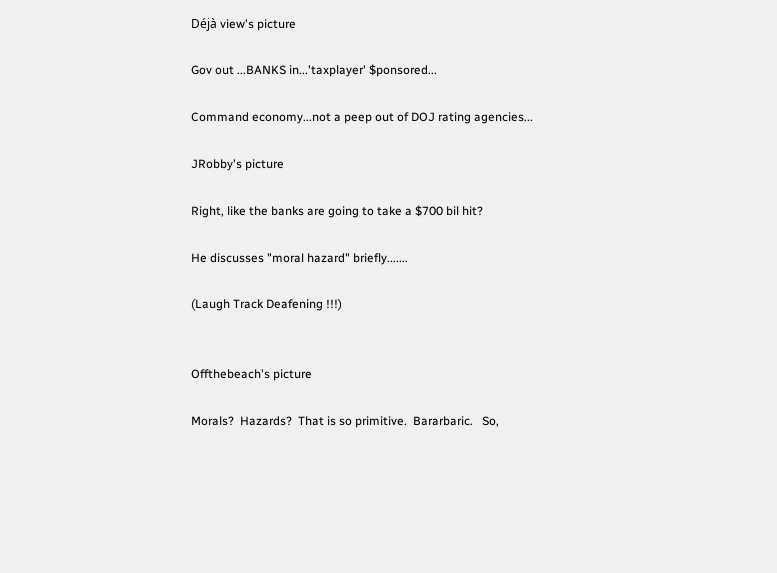Déjà view's picture

Gov out ...BANKS in...'taxplayer' $ponsored...

Command economy...not a peep out of DOJ rating agencies...

JRobby's picture

Right, like the banks are going to take a $700 bil hit?

He discusses "moral hazard" briefly.......

(Laugh Track Deafening !!!)


Offthebeach's picture

Morals?  Hazards?  That is so primitive.  Bararbaric.   So,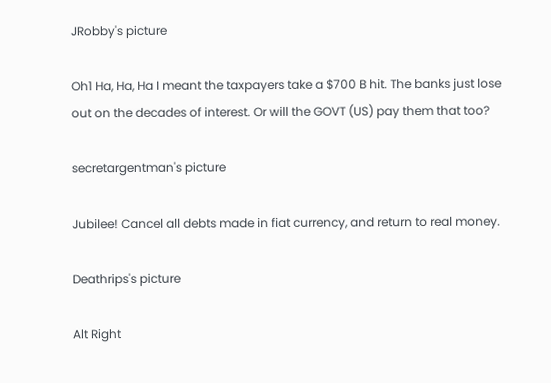JRobby's picture

Oh1 Ha, Ha, Ha I meant the taxpayers take a $700 B hit. The banks just lose out on the decades of interest. Or will the GOVT (US) pay them that too?

secretargentman's picture

Jubilee! Cancel all debts made in fiat currency, and return to real money.

Deathrips's picture

Alt Right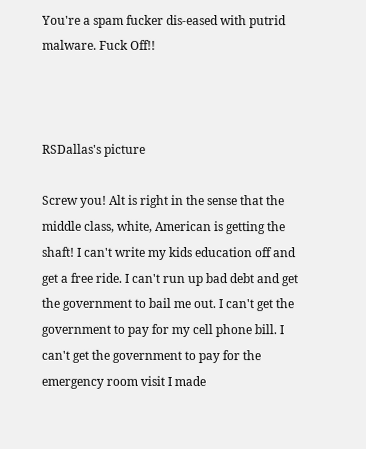You're a spam fucker dis-eased with putrid malware. Fuck Off!!



RSDallas's picture

Screw you! Alt is right in the sense that the middle class, white, American is getting the shaft! I can't write my kids education off and get a free ride. I can't run up bad debt and get the government to bail me out. I can't get the government to pay for my cell phone bill. I can't get the government to pay for the emergency room visit I made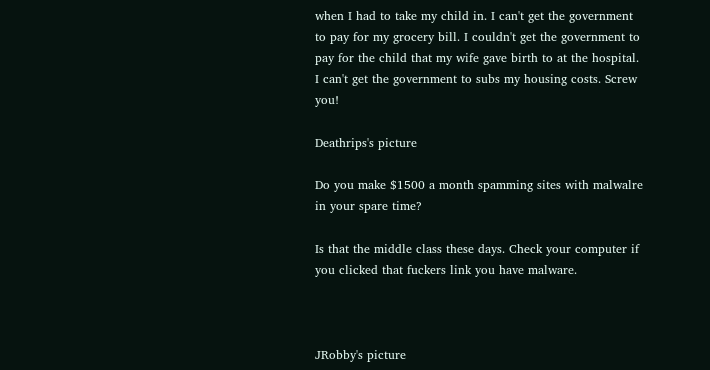when I had to take my child in. I can't get the government to pay for my grocery bill. I couldn't get the government to pay for the child that my wife gave birth to at the hospital. I can't get the government to subs my housing costs. Screw you!

Deathrips's picture

Do you make $1500 a month spamming sites with malwalre in your spare time?

Is that the middle class these days. Check your computer if you clicked that fuckers link you have malware.



JRobby's picture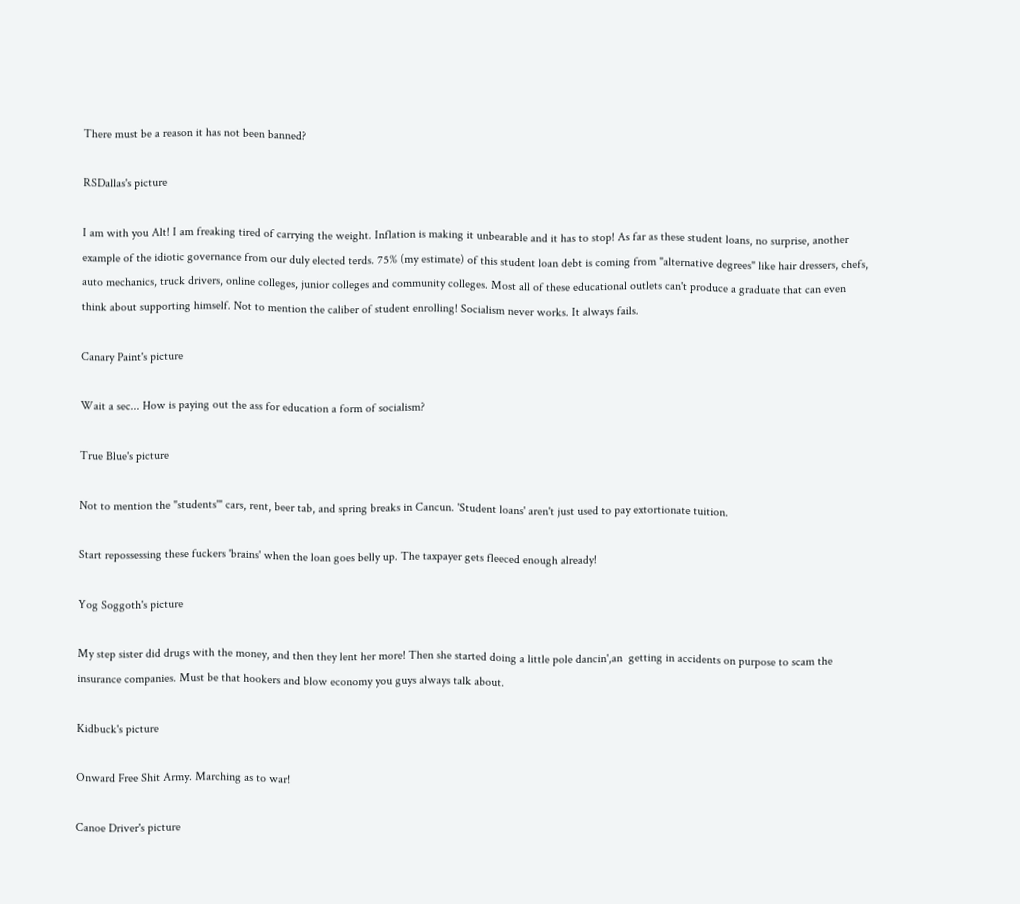There must be a reason it has not been banned?

RSDallas's picture

I am with you Alt! I am freaking tired of carrying the weight. Inflation is making it unbearable and it has to stop! As far as these student loans, no surprise, another example of the idiotic governance from our duly elected terds. 75% (my estimate) of this student loan debt is coming from "alternative degrees" like hair dressers, chefs, auto mechanics, truck drivers, online colleges, junior colleges and community colleges. Most all of these educational outlets can't produce a graduate that can even think about supporting himself. Not to mention the caliber of student enrolling! Socialism never works. It always fails.

Canary Paint's picture

Wait a sec... How is paying out the ass for education a form of socialism?

True Blue's picture

Not to mention the "students'" cars, rent, beer tab, and spring breaks in Cancun. 'Student loans' aren't just used to pay extortionate tuition.

Start repossessing these fuckers 'brains' when the loan goes belly up. The taxpayer gets fleeced enough already!

Yog Soggoth's picture

My step sister did drugs with the money, and then they lent her more! Then she started doing a little pole dancin',an  getting in accidents on purpose to scam the insurance companies. Must be that hookers and blow economy you guys always talk about.

Kidbuck's picture

Onward Free Shit Army. Marching as to war!

Canoe Driver's picture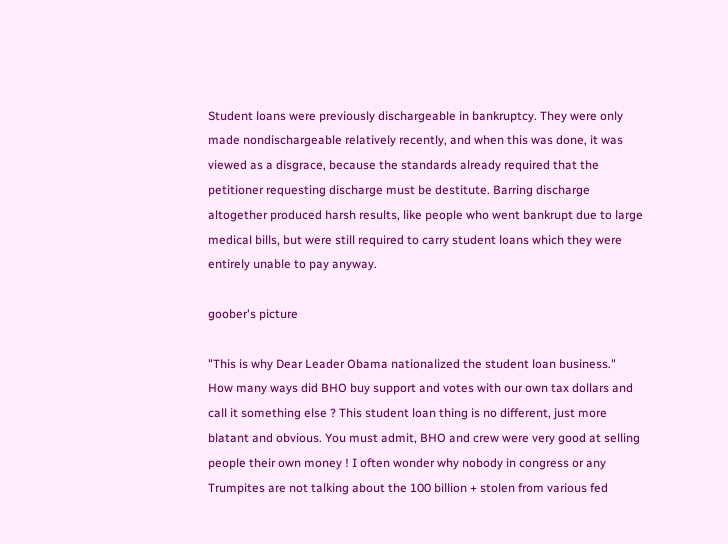Student loans were previously dischargeable in bankruptcy. They were only made nondischargeable relatively recently, and when this was done, it was viewed as a disgrace, because the standards already required that the petitioner requesting discharge must be destitute. Barring discharge altogether produced harsh results, like people who went bankrupt due to large medical bills, but were still required to carry student loans which they were entirely unable to pay anyway.

goober's picture

"This is why Dear Leader Obama nationalized the student loan business."  How many ways did BHO buy support and votes with our own tax dollars and call it something else ? This student loan thing is no different, just more blatant and obvious. You must admit, BHO and crew were very good at selling people their own money ! I often wonder why nobody in congress or any Trumpites are not talking about the 100 billion + stolen from various fed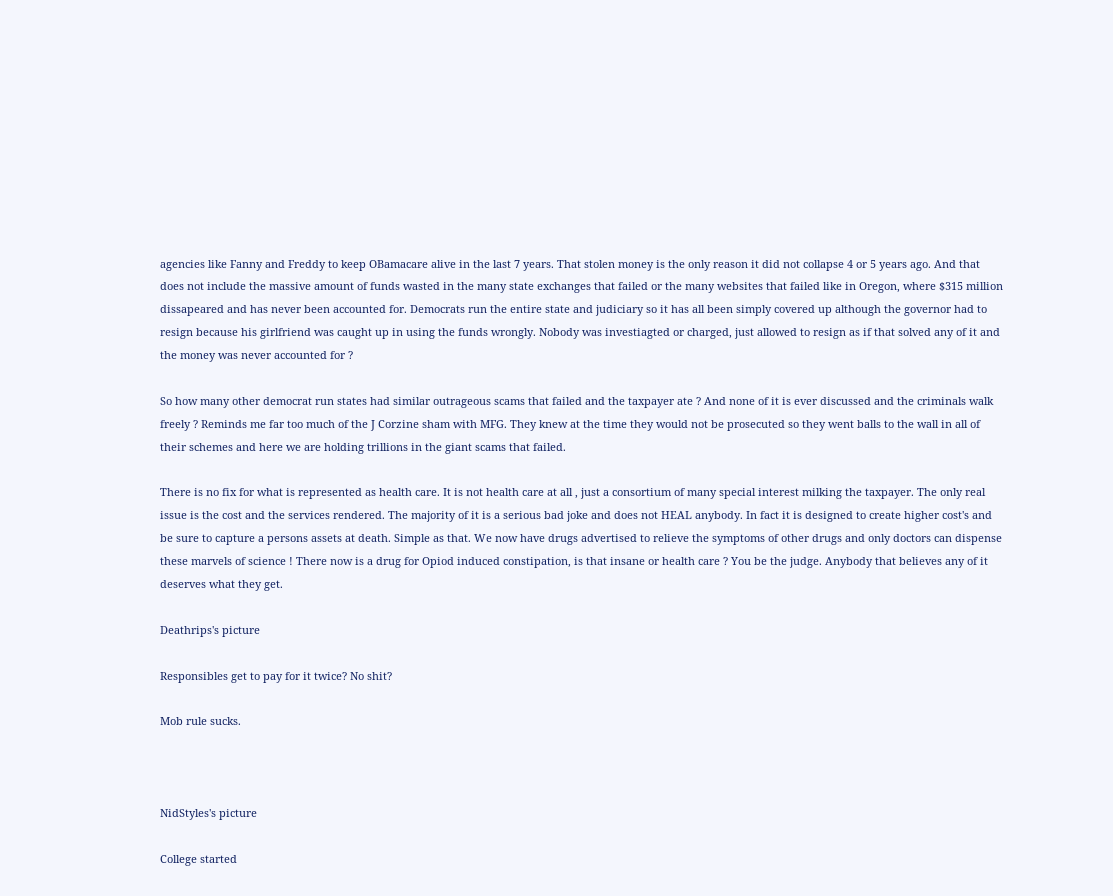agencies like Fanny and Freddy to keep OBamacare alive in the last 7 years. That stolen money is the only reason it did not collapse 4 or 5 years ago. And that does not include the massive amount of funds wasted in the many state exchanges that failed or the many websites that failed like in Oregon, where $315 million dissapeared and has never been accounted for. Democrats run the entire state and judiciary so it has all been simply covered up although the governor had to resign because his girlfriend was caught up in using the funds wrongly. Nobody was investiagted or charged, just allowed to resign as if that solved any of it and the money was never accounted for ?

So how many other democrat run states had similar outrageous scams that failed and the taxpayer ate ? And none of it is ever discussed and the criminals walk freely ? Reminds me far too much of the J Corzine sham with MFG. They knew at the time they would not be prosecuted so they went balls to the wall in all of their schemes and here we are holding trillions in the giant scams that failed.

There is no fix for what is represented as health care. It is not health care at all , just a consortium of many special interest milking the taxpayer. The only real issue is the cost and the services rendered. The majority of it is a serious bad joke and does not HEAL anybody. In fact it is designed to create higher cost's and be sure to capture a persons assets at death. Simple as that. We now have drugs advertised to relieve the symptoms of other drugs and only doctors can dispense these marvels of science ! There now is a drug for Opiod induced constipation, is that insane or health care ? You be the judge. Anybody that believes any of it deserves what they get.

Deathrips's picture

Responsibles get to pay for it twice? No shit?

Mob rule sucks.



NidStyles's picture

College started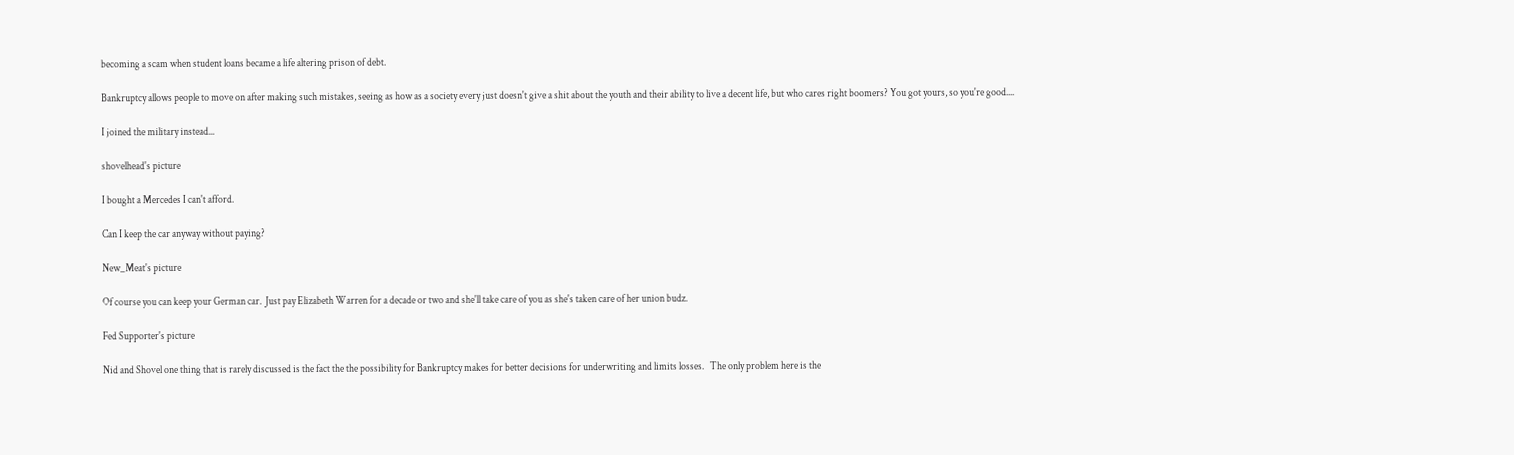becoming a scam when student loans became a life altering prison of debt.

Bankruptcy allows people to move on after making such mistakes, seeing as how as a society every just doesn't give a shit about the youth and their ability to live a decent life, but who cares right boomers? You got yours, so you're good....

I joined the military instead...

shovelhead's picture

I bought a Mercedes I can't afford.

Can I keep the car anyway without paying?

New_Meat's picture

Of course you can keep your German car.  Just pay Elizabeth Warren for a decade or two and she'll take care of you as she's taken care of her union budz.

Fed Supporter's picture

Nid and Shovel one thing that is rarely discussed is the fact the the possibility for Bankruptcy makes for better decisions for underwriting and limits losses.   The only problem here is the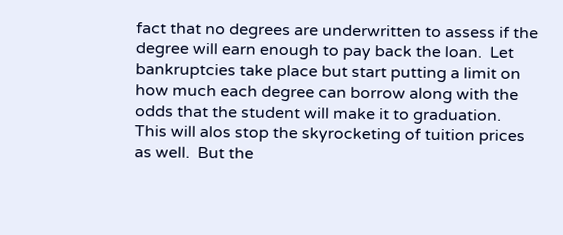fact that no degrees are underwritten to assess if the degree will earn enough to pay back the loan.  Let bankruptcies take place but start putting a limit on how much each degree can borrow along with the odds that the student will make it to graduation.  This will alos stop the skyrocketing of tuition prices as well.  But the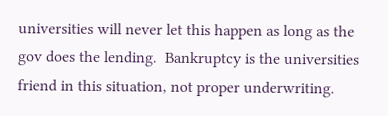universities will never let this happen as long as the gov does the lending.  Bankruptcy is the universities friend in this situation, not proper underwriting.